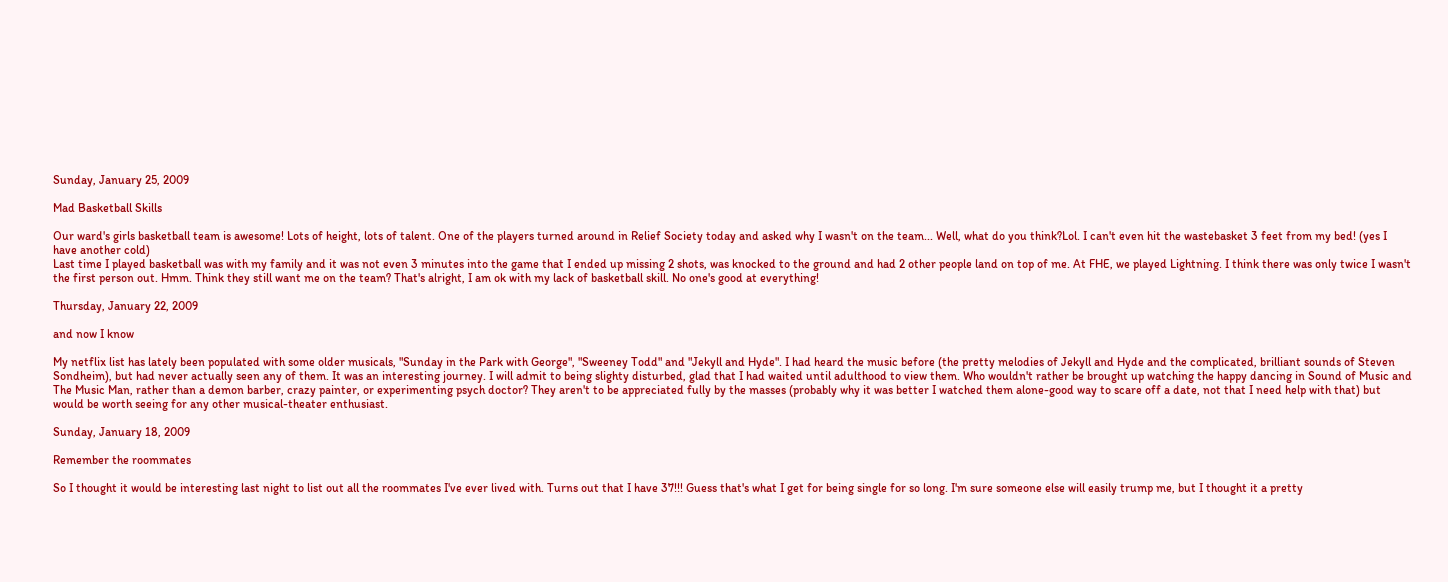Sunday, January 25, 2009

Mad Basketball Skills

Our ward's girls basketball team is awesome! Lots of height, lots of talent. One of the players turned around in Relief Society today and asked why I wasn't on the team... Well, what do you think?Lol. I can't even hit the wastebasket 3 feet from my bed! (yes I have another cold)
Last time I played basketball was with my family and it was not even 3 minutes into the game that I ended up missing 2 shots, was knocked to the ground and had 2 other people land on top of me. At FHE, we played Lightning. I think there was only twice I wasn't the first person out. Hmm. Think they still want me on the team? That's alright, I am ok with my lack of basketball skill. No one's good at everything!

Thursday, January 22, 2009

and now I know

My netflix list has lately been populated with some older musicals, "Sunday in the Park with George", "Sweeney Todd" and "Jekyll and Hyde". I had heard the music before (the pretty melodies of Jekyll and Hyde and the complicated, brilliant sounds of Steven Sondheim), but had never actually seen any of them. It was an interesting journey. I will admit to being slighty disturbed, glad that I had waited until adulthood to view them. Who wouldn't rather be brought up watching the happy dancing in Sound of Music and The Music Man, rather than a demon barber, crazy painter, or experimenting psych doctor? They aren't to be appreciated fully by the masses (probably why it was better I watched them alone-good way to scare off a date, not that I need help with that) but would be worth seeing for any other musical-theater enthusiast.

Sunday, January 18, 2009

Remember the roommates

So I thought it would be interesting last night to list out all the roommates I've ever lived with. Turns out that I have 37!!! Guess that's what I get for being single for so long. I'm sure someone else will easily trump me, but I thought it a pretty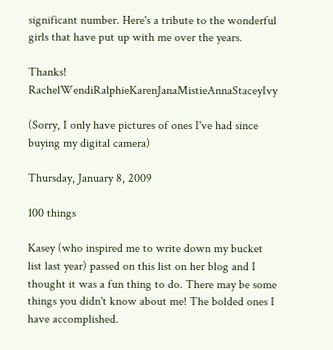significant number. Here's a tribute to the wonderful girls that have put up with me over the years.

Thanks! RachelWendiRalphieKarenJanaMistieAnnaStaceyIvy

(Sorry, I only have pictures of ones I've had since buying my digital camera)

Thursday, January 8, 2009

100 things

Kasey (who inspired me to write down my bucket list last year) passed on this list on her blog and I thought it was a fun thing to do. There may be some things you didn't know about me! The bolded ones I have accomplished.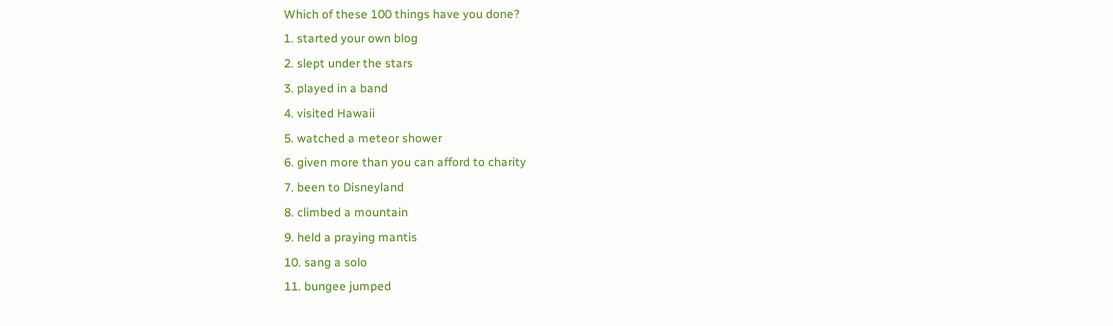Which of these 100 things have you done?
1. started your own blog
2. slept under the stars
3. played in a band
4. visited Hawaii
5. watched a meteor shower
6. given more than you can afford to charity
7. been to Disneyland
8. climbed a mountain
9. held a praying mantis
10. sang a solo
11. bungee jumped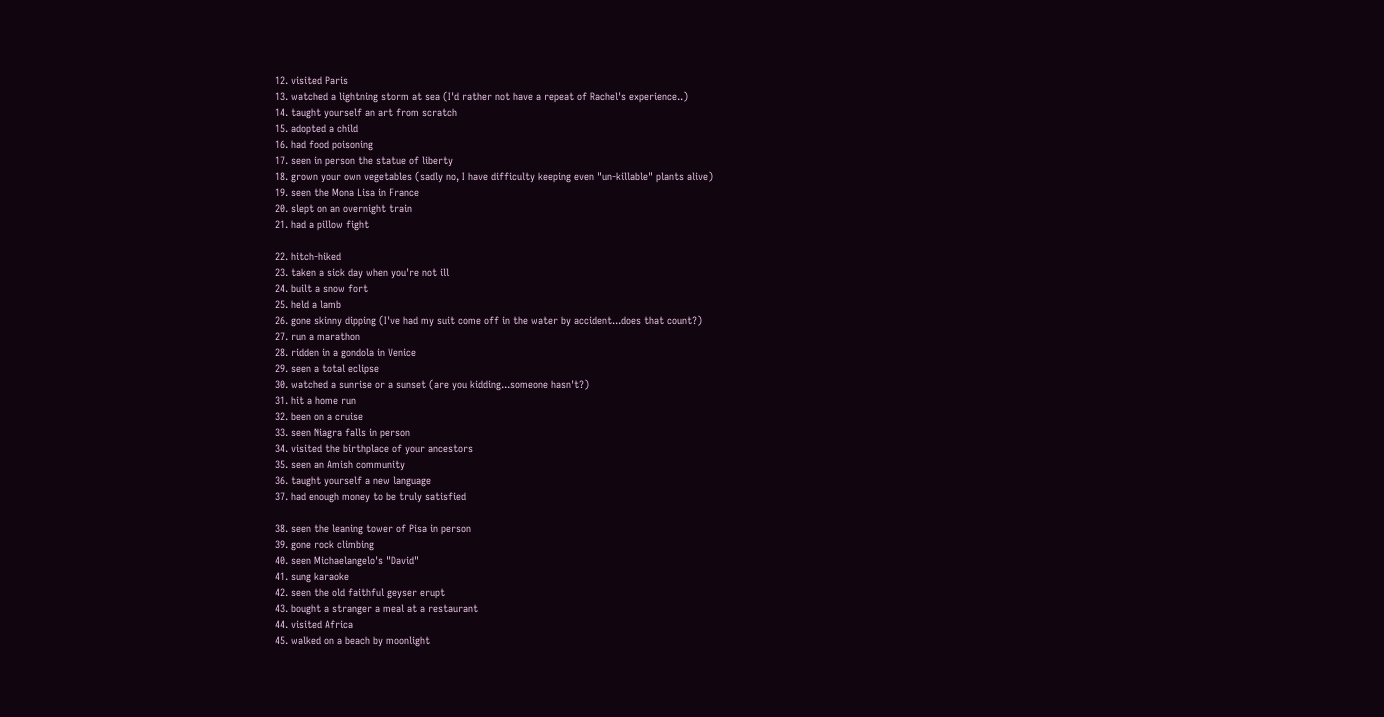12. visited Paris
13. watched a lightning storm at sea (I'd rather not have a repeat of Rachel's experience..)
14. taught yourself an art from scratch
15. adopted a child
16. had food poisoning
17. seen in person the statue of liberty
18. grown your own vegetables (sadly no, I have difficulty keeping even "un-killable" plants alive)
19. seen the Mona Lisa in France
20. slept on an overnight train
21. had a pillow fight

22. hitch-hiked
23. taken a sick day when you're not ill
24. built a snow fort
25. held a lamb
26. gone skinny dipping (I've had my suit come off in the water by accident...does that count?)
27. run a marathon
28. ridden in a gondola in Venice
29. seen a total eclipse
30. watched a sunrise or a sunset (are you kidding...someone hasn't?)
31. hit a home run
32. been on a cruise
33. seen Niagra falls in person
34. visited the birthplace of your ancestors
35. seen an Amish community
36. taught yourself a new language
37. had enough money to be truly satisfied

38. seen the leaning tower of Pisa in person
39. gone rock climbing
40. seen Michaelangelo's "David"
41. sung karaoke
42. seen the old faithful geyser erupt
43. bought a stranger a meal at a restaurant
44. visited Africa
45. walked on a beach by moonlight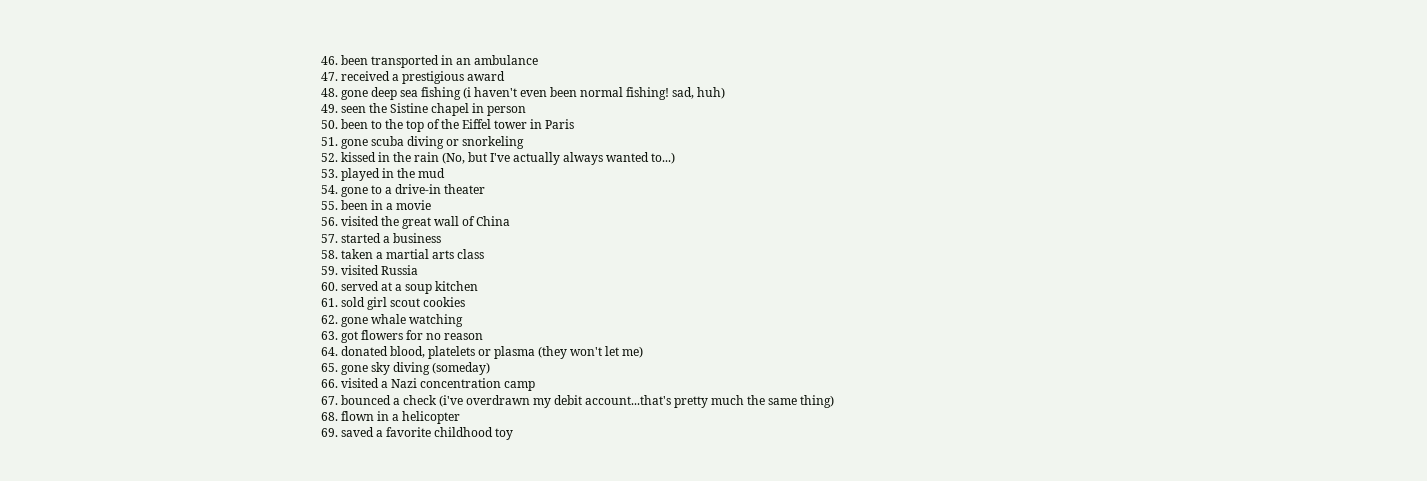46. been transported in an ambulance
47. received a prestigious award
48. gone deep sea fishing (i haven't even been normal fishing! sad, huh)
49. seen the Sistine chapel in person
50. been to the top of the Eiffel tower in Paris
51. gone scuba diving or snorkeling
52. kissed in the rain (No, but I've actually always wanted to...)
53. played in the mud
54. gone to a drive-in theater
55. been in a movie
56. visited the great wall of China
57. started a business
58. taken a martial arts class
59. visited Russia
60. served at a soup kitchen
61. sold girl scout cookies
62. gone whale watching
63. got flowers for no reason
64. donated blood, platelets or plasma (they won't let me)
65. gone sky diving (someday)
66. visited a Nazi concentration camp
67. bounced a check (i've overdrawn my debit account...that's pretty much the same thing)
68. flown in a helicopter
69. saved a favorite childhood toy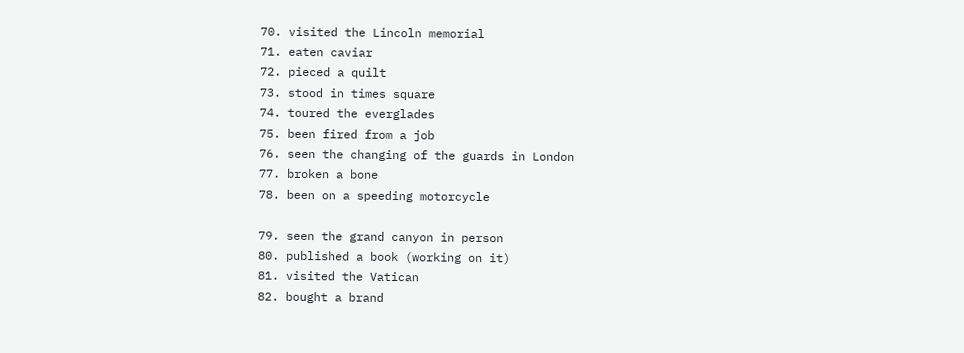70. visited the Lincoln memorial
71. eaten caviar
72. pieced a quilt
73. stood in times square
74. toured the everglades
75. been fired from a job
76. seen the changing of the guards in London
77. broken a bone
78. been on a speeding motorcycle

79. seen the grand canyon in person
80. published a book (working on it)
81. visited the Vatican
82. bought a brand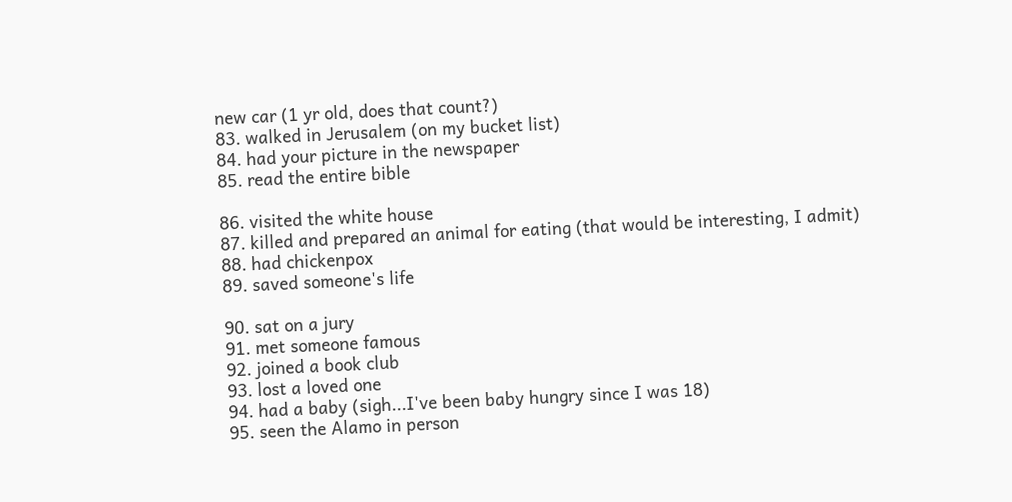new car (1 yr old, does that count?)
83. walked in Jerusalem (on my bucket list)
84. had your picture in the newspaper
85. read the entire bible

86. visited the white house
87. killed and prepared an animal for eating (that would be interesting, I admit)
88. had chickenpox
89. saved someone's life

90. sat on a jury
91. met someone famous
92. joined a book club
93. lost a loved one
94. had a baby (sigh...I've been baby hungry since I was 18)
95. seen the Alamo in person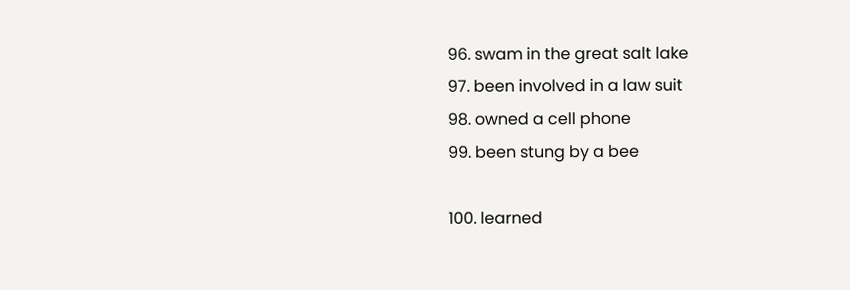96. swam in the great salt lake
97. been involved in a law suit
98. owned a cell phone
99. been stung by a bee

100. learned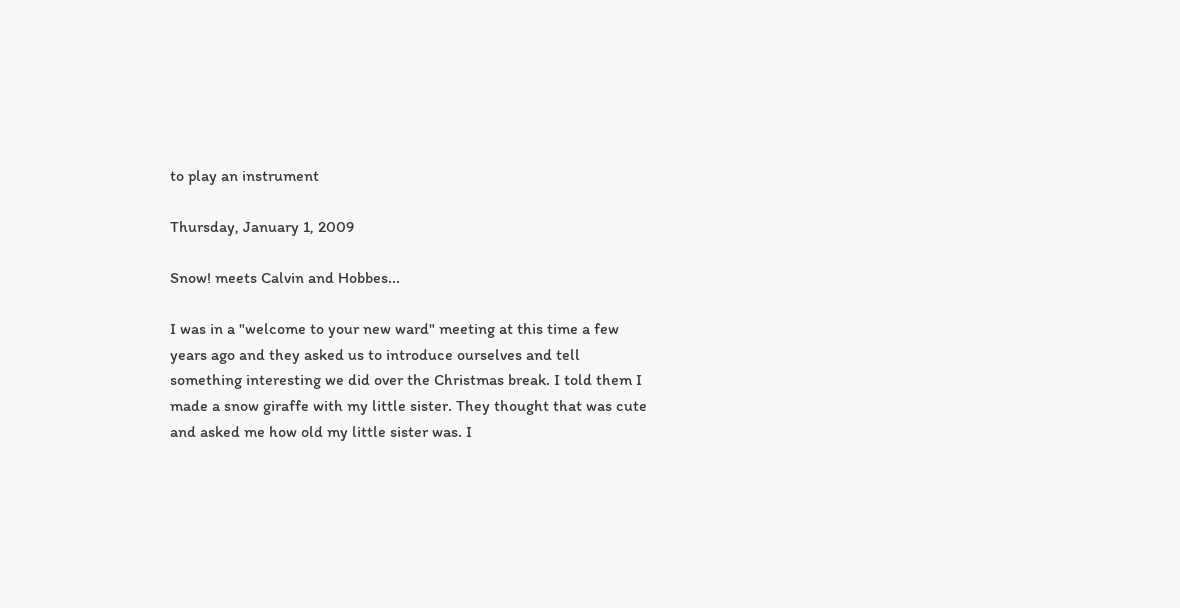to play an instrument

Thursday, January 1, 2009

Snow! meets Calvin and Hobbes...

I was in a "welcome to your new ward" meeting at this time a few years ago and they asked us to introduce ourselves and tell something interesting we did over the Christmas break. I told them I made a snow giraffe with my little sister. They thought that was cute and asked me how old my little sister was. I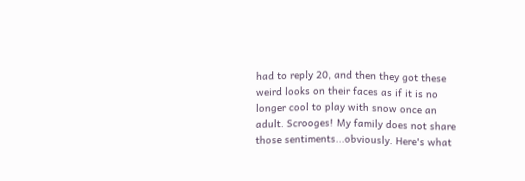had to reply 20, and then they got these weird looks on their faces as if it is no longer cool to play with snow once an adult. Scrooges! My family does not share those sentiments...obviously. Here's what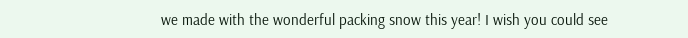we made with the wonderful packing snow this year! I wish you could see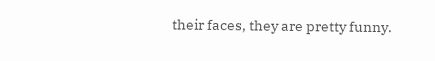their faces, they are pretty funny.